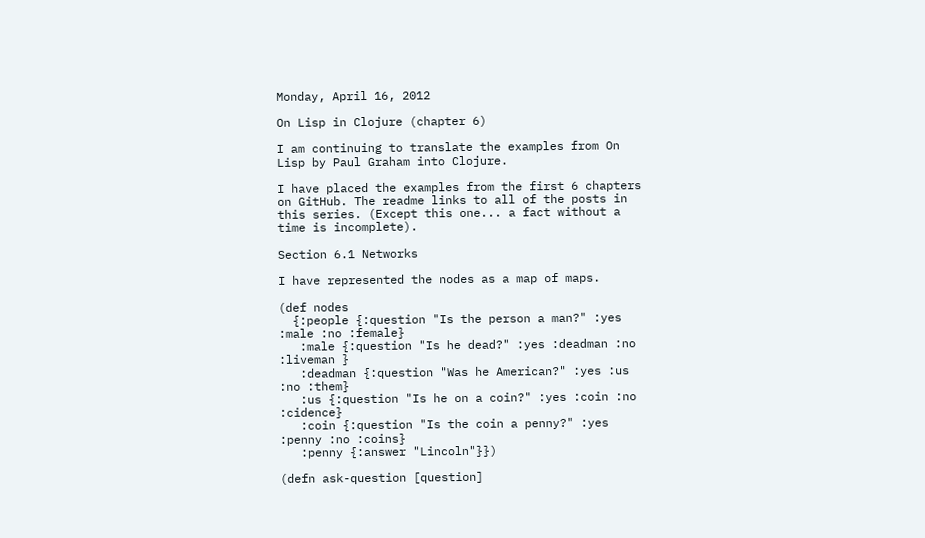Monday, April 16, 2012

On Lisp in Clojure (chapter 6)

I am continuing to translate the examples from On Lisp by Paul Graham into Clojure.

I have placed the examples from the first 6 chapters on GitHub. The readme links to all of the posts in this series. (Except this one... a fact without a time is incomplete).

Section 6.1 Networks

I have represented the nodes as a map of maps.

(def nodes
  {:people {:question "Is the person a man?" :yes :male :no :female}
   :male {:question "Is he dead?" :yes :deadman :no :liveman }
   :deadman {:question "Was he American?" :yes :us :no :them}
   :us {:question "Is he on a coin?" :yes :coin :no :cidence}
   :coin {:question "Is the coin a penny?" :yes :penny :no :coins}
   :penny {:answer "Lincoln"}})

(defn ask-question [question]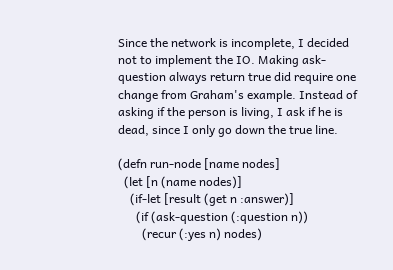Since the network is incomplete, I decided not to implement the IO. Making ask-question always return true did require one change from Graham's example. Instead of asking if the person is living, I ask if he is dead, since I only go down the true line.

(defn run-node [name nodes]
  (let [n (name nodes)]
    (if-let [result (get n :answer)]
      (if (ask-question (:question n))
        (recur (:yes n) nodes)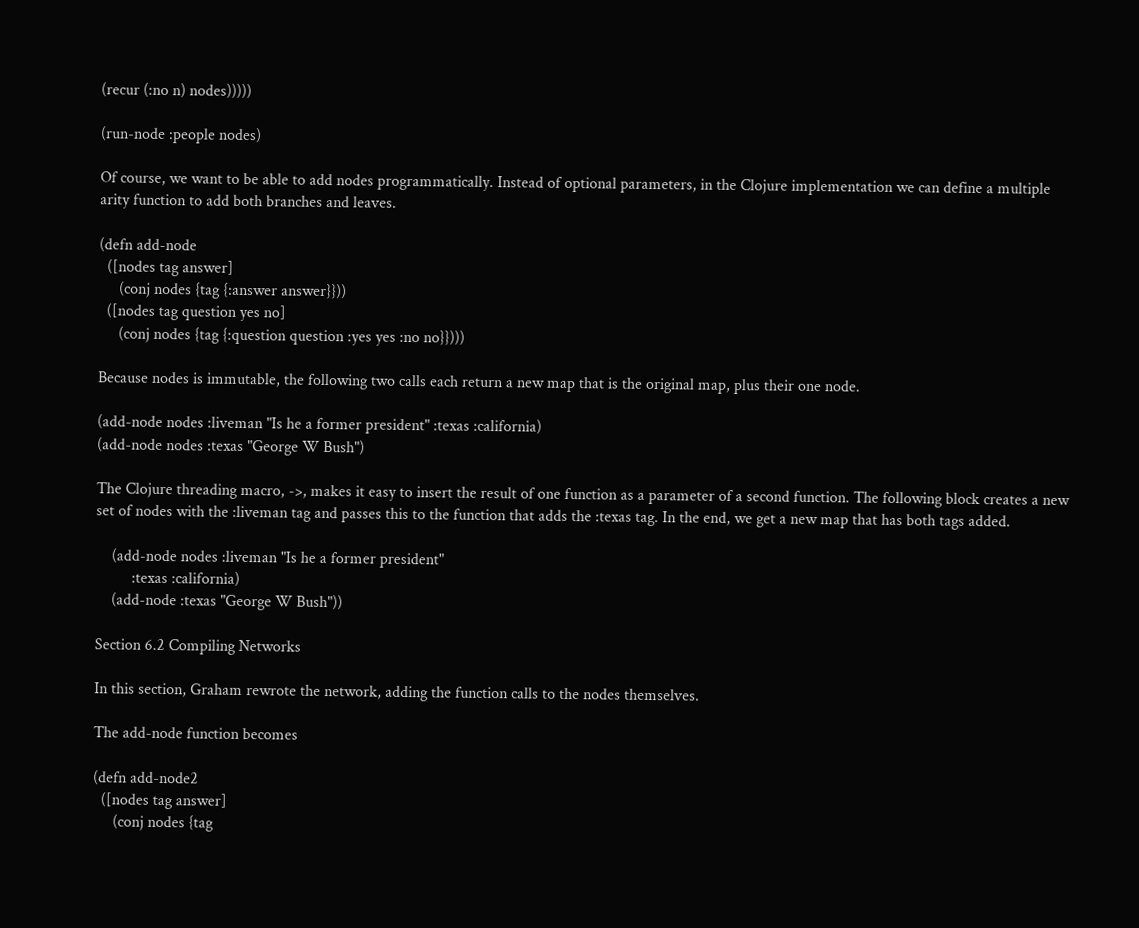(recur (:no n) nodes)))))

(run-node :people nodes)

Of course, we want to be able to add nodes programmatically. Instead of optional parameters, in the Clojure implementation we can define a multiple arity function to add both branches and leaves.

(defn add-node
  ([nodes tag answer]
     (conj nodes {tag {:answer answer}}))
  ([nodes tag question yes no]
     (conj nodes {tag {:question question :yes yes :no no}})))

Because nodes is immutable, the following two calls each return a new map that is the original map, plus their one node.

(add-node nodes :liveman "Is he a former president" :texas :california)
(add-node nodes :texas "George W Bush")

The Clojure threading macro, ->, makes it easy to insert the result of one function as a parameter of a second function. The following block creates a new set of nodes with the :liveman tag and passes this to the function that adds the :texas tag. In the end, we get a new map that has both tags added.

    (add-node nodes :liveman "Is he a former president"
         :texas :california)
    (add-node :texas "George W Bush"))

Section 6.2 Compiling Networks

In this section, Graham rewrote the network, adding the function calls to the nodes themselves.

The add-node function becomes

(defn add-node2
  ([nodes tag answer]
     (conj nodes {tag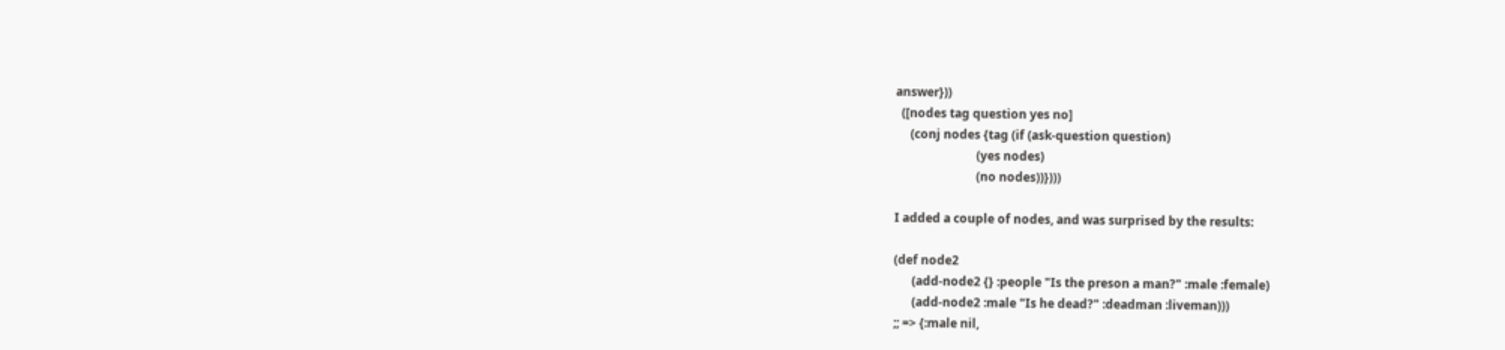answer}))
  ([nodes tag question yes no]
     (conj nodes {tag (if (ask-question question)
                           (yes nodes)
                           (no nodes))})))

I added a couple of nodes, and was surprised by the results:

(def node2
      (add-node2 {} :people "Is the preson a man?" :male :female)
      (add-node2 :male "Is he dead?" :deadman :liveman)))
;; => {:male nil,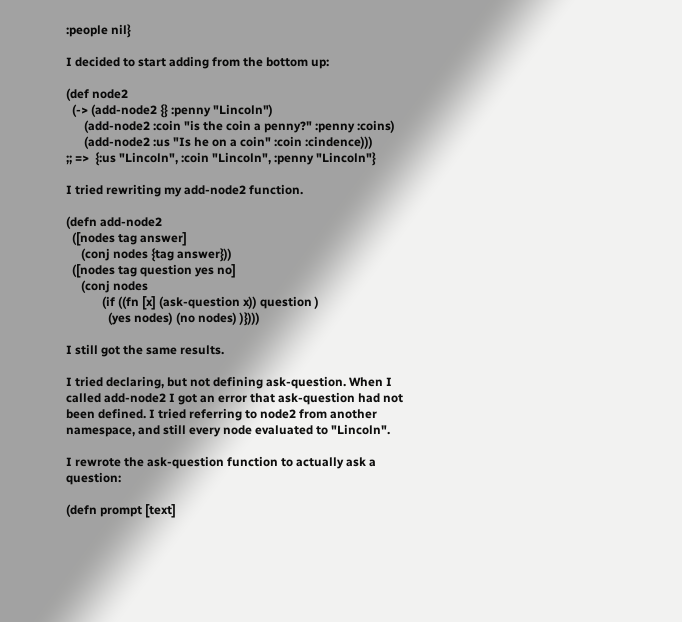:people nil}

I decided to start adding from the bottom up:

(def node2
  (-> (add-node2 {} :penny "Lincoln")
      (add-node2 :coin "is the coin a penny?" :penny :coins)
      (add-node2 :us "Is he on a coin" :coin :cindence)))
;; =>  {:us "Lincoln", :coin "Lincoln", :penny "Lincoln"}

I tried rewriting my add-node2 function.

(defn add-node2
  ([nodes tag answer]
     (conj nodes {tag answer}))
  ([nodes tag question yes no]
     (conj nodes
            (if ((fn [x] (ask-question x)) question )
              (yes nodes) (no nodes) )})))

I still got the same results.

I tried declaring, but not defining ask-question. When I called add-node2 I got an error that ask-question had not been defined. I tried referring to node2 from another namespace, and still every node evaluated to "Lincoln".

I rewrote the ask-question function to actually ask a question:

(defn prompt [text]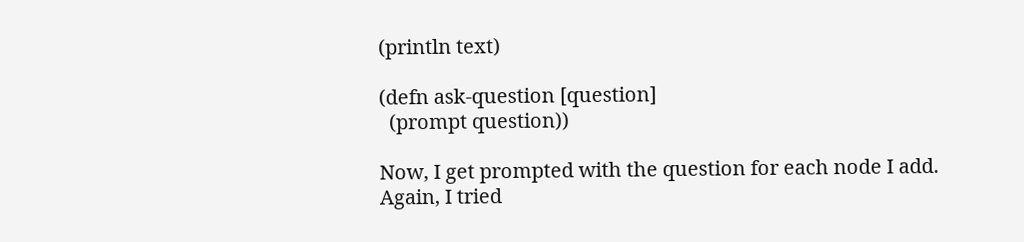(println text)

(defn ask-question [question]
  (prompt question))

Now, I get prompted with the question for each node I add. Again, I tried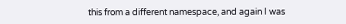this from a different namespace, and again I was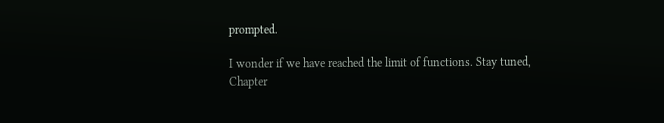prompted.

I wonder if we have reached the limit of functions. Stay tuned, Chapter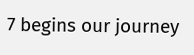7 begins our journey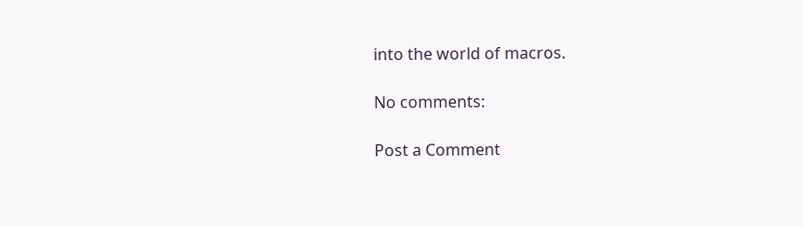into the world of macros.

No comments:

Post a Comment